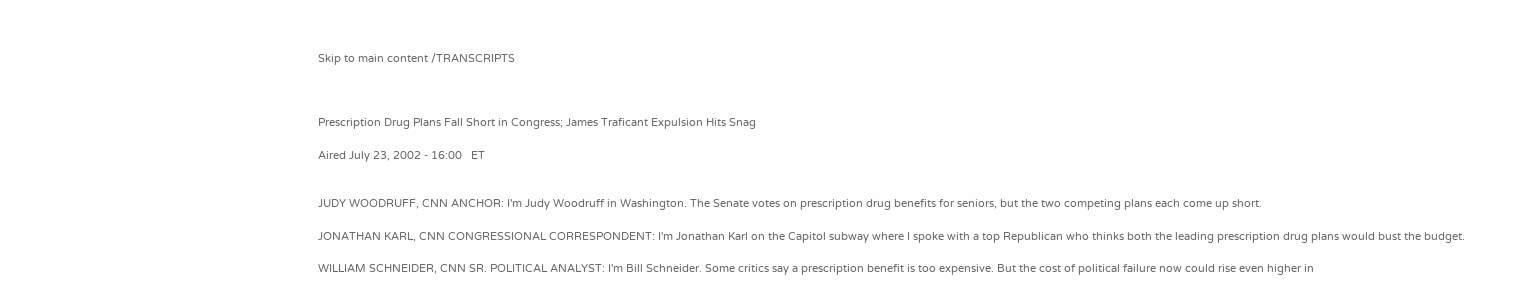Skip to main content /TRANSCRIPTS



Prescription Drug Plans Fall Short in Congress; James Traficant Expulsion Hits Snag

Aired July 23, 2002 - 16:00   ET


JUDY WOODRUFF, CNN ANCHOR: I'm Judy Woodruff in Washington. The Senate votes on prescription drug benefits for seniors, but the two competing plans each come up short.

JONATHAN KARL, CNN CONGRESSIONAL CORRESPONDENT: I'm Jonathan Karl on the Capitol subway where I spoke with a top Republican who thinks both the leading prescription drug plans would bust the budget.

WILLIAM SCHNEIDER, CNN SR. POLITICAL ANALYST: I'm Bill Schneider. Some critics say a prescription benefit is too expensive. But the cost of political failure now could rise even higher in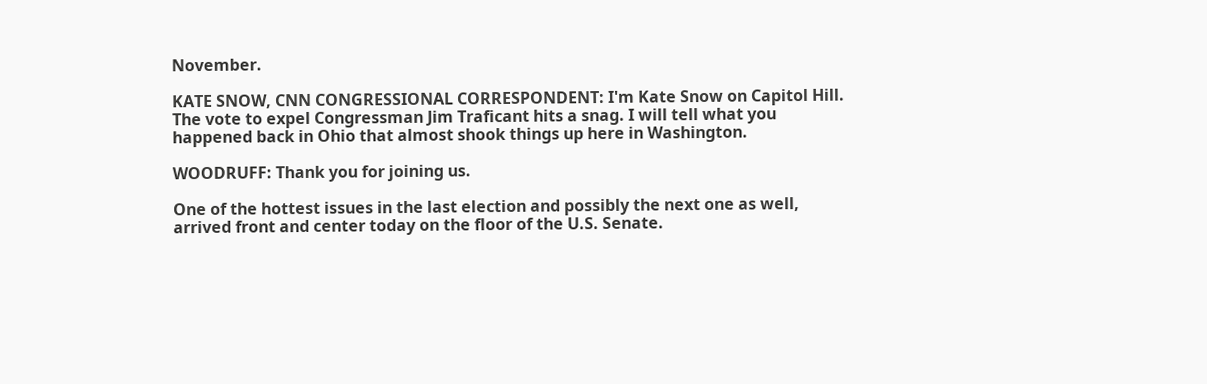November.

KATE SNOW, CNN CONGRESSIONAL CORRESPONDENT: I'm Kate Snow on Capitol Hill. The vote to expel Congressman Jim Traficant hits a snag. I will tell what you happened back in Ohio that almost shook things up here in Washington.

WOODRUFF: Thank you for joining us.

One of the hottest issues in the last election and possibly the next one as well, arrived front and center today on the floor of the U.S. Senate.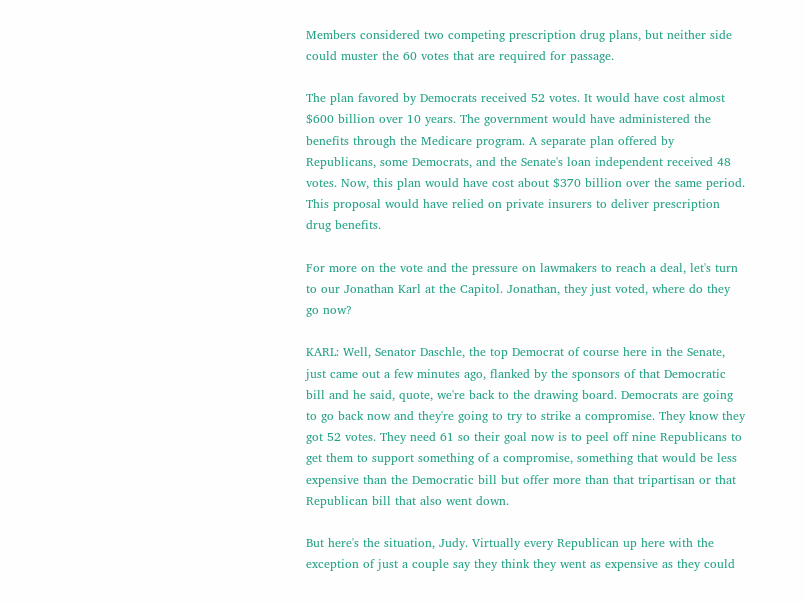Members considered two competing prescription drug plans, but neither side could muster the 60 votes that are required for passage.

The plan favored by Democrats received 52 votes. It would have cost almost $600 billion over 10 years. The government would have administered the benefits through the Medicare program. A separate plan offered by Republicans, some Democrats, and the Senate's loan independent received 48 votes. Now, this plan would have cost about $370 billion over the same period. This proposal would have relied on private insurers to deliver prescription drug benefits.

For more on the vote and the pressure on lawmakers to reach a deal, let's turn to our Jonathan Karl at the Capitol. Jonathan, they just voted, where do they go now?

KARL: Well, Senator Daschle, the top Democrat of course here in the Senate, just came out a few minutes ago, flanked by the sponsors of that Democratic bill and he said, quote, we're back to the drawing board. Democrats are going to go back now and they're going to try to strike a compromise. They know they got 52 votes. They need 61 so their goal now is to peel off nine Republicans to get them to support something of a compromise, something that would be less expensive than the Democratic bill but offer more than that tripartisan or that Republican bill that also went down.

But here's the situation, Judy. Virtually every Republican up here with the exception of just a couple say they think they went as expensive as they could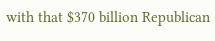with that $370 billion Republican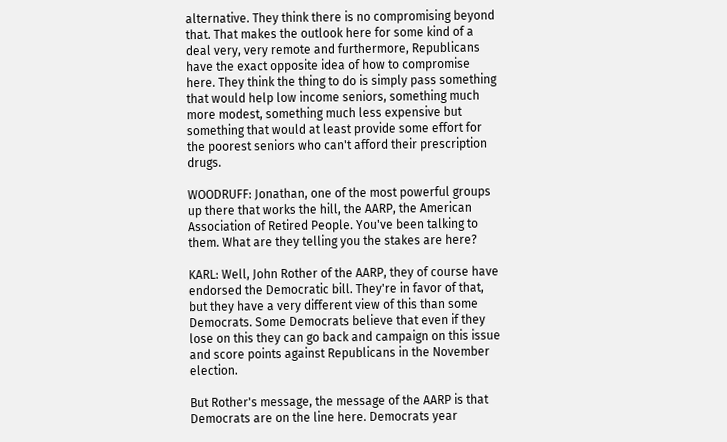alternative. They think there is no compromising beyond that. That makes the outlook here for some kind of a deal very, very remote and furthermore, Republicans have the exact opposite idea of how to compromise here. They think the thing to do is simply pass something that would help low income seniors, something much more modest, something much less expensive but something that would at least provide some effort for the poorest seniors who can't afford their prescription drugs.

WOODRUFF: Jonathan, one of the most powerful groups up there that works the hill, the AARP, the American Association of Retired People. You've been talking to them. What are they telling you the stakes are here?

KARL: Well, John Rother of the AARP, they of course have endorsed the Democratic bill. They're in favor of that, but they have a very different view of this than some Democrats. Some Democrats believe that even if they lose on this they can go back and campaign on this issue and score points against Republicans in the November election.

But Rother's message, the message of the AARP is that Democrats are on the line here. Democrats year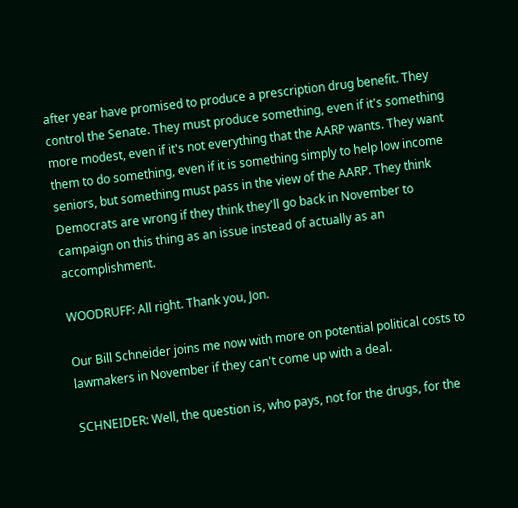after year have promised to produce a prescription drug benefit. They control the Senate. They must produce something, even if it's something more modest, even if it's not everything that the AARP wants. They want them to do something, even if it is something simply to help low income seniors, but something must pass in the view of the AARP. They think Democrats are wrong if they think they'll go back in November to campaign on this thing as an issue instead of actually as an accomplishment.

WOODRUFF: All right. Thank you, Jon.

Our Bill Schneider joins me now with more on potential political costs to lawmakers in November if they can't come up with a deal.

SCHNEIDER: Well, the question is, who pays, not for the drugs, for the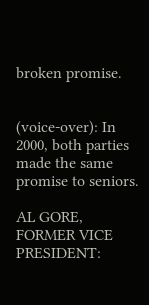broken promise.


(voice-over): In 2000, both parties made the same promise to seniors.

AL GORE, FORMER VICE PRESIDENT: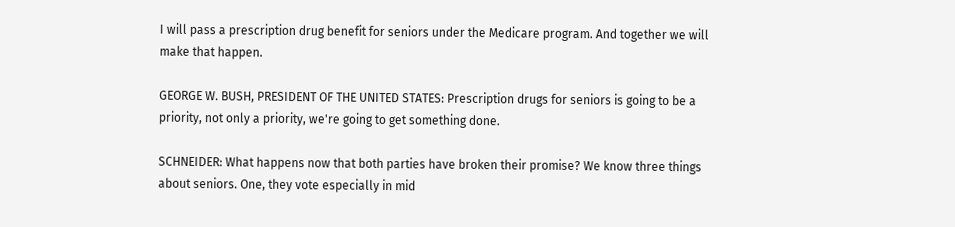I will pass a prescription drug benefit for seniors under the Medicare program. And together we will make that happen.

GEORGE W. BUSH, PRESIDENT OF THE UNITED STATES: Prescription drugs for seniors is going to be a priority, not only a priority, we're going to get something done.

SCHNEIDER: What happens now that both parties have broken their promise? We know three things about seniors. One, they vote especially in mid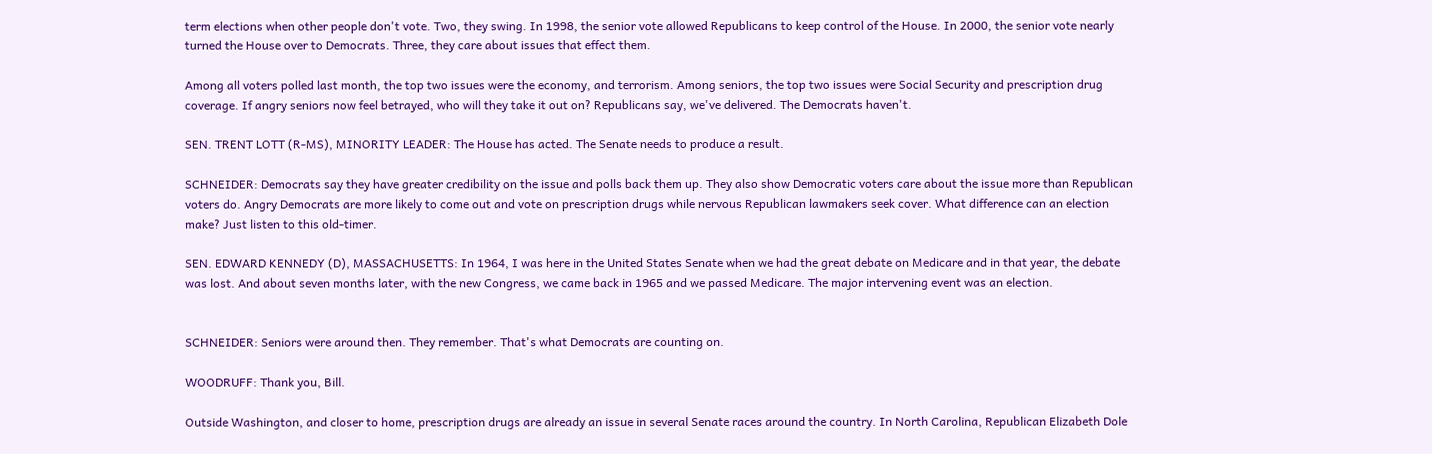term elections when other people don't vote. Two, they swing. In 1998, the senior vote allowed Republicans to keep control of the House. In 2000, the senior vote nearly turned the House over to Democrats. Three, they care about issues that effect them.

Among all voters polled last month, the top two issues were the economy, and terrorism. Among seniors, the top two issues were Social Security and prescription drug coverage. If angry seniors now feel betrayed, who will they take it out on? Republicans say, we've delivered. The Democrats haven't.

SEN. TRENT LOTT (R-MS), MINORITY LEADER: The House has acted. The Senate needs to produce a result.

SCHNEIDER: Democrats say they have greater credibility on the issue and polls back them up. They also show Democratic voters care about the issue more than Republican voters do. Angry Democrats are more likely to come out and vote on prescription drugs while nervous Republican lawmakers seek cover. What difference can an election make? Just listen to this old-timer.

SEN. EDWARD KENNEDY (D), MASSACHUSETTS: In 1964, I was here in the United States Senate when we had the great debate on Medicare and in that year, the debate was lost. And about seven months later, with the new Congress, we came back in 1965 and we passed Medicare. The major intervening event was an election.


SCHNEIDER: Seniors were around then. They remember. That's what Democrats are counting on.

WOODRUFF: Thank you, Bill.

Outside Washington, and closer to home, prescription drugs are already an issue in several Senate races around the country. In North Carolina, Republican Elizabeth Dole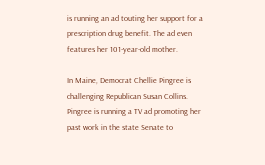is running an ad touting her support for a prescription drug benefit. The ad even features her 101-year-old mother.

In Maine, Democrat Chellie Pingree is challenging Republican Susan Collins. Pingree is running a TV ad promoting her past work in the state Senate to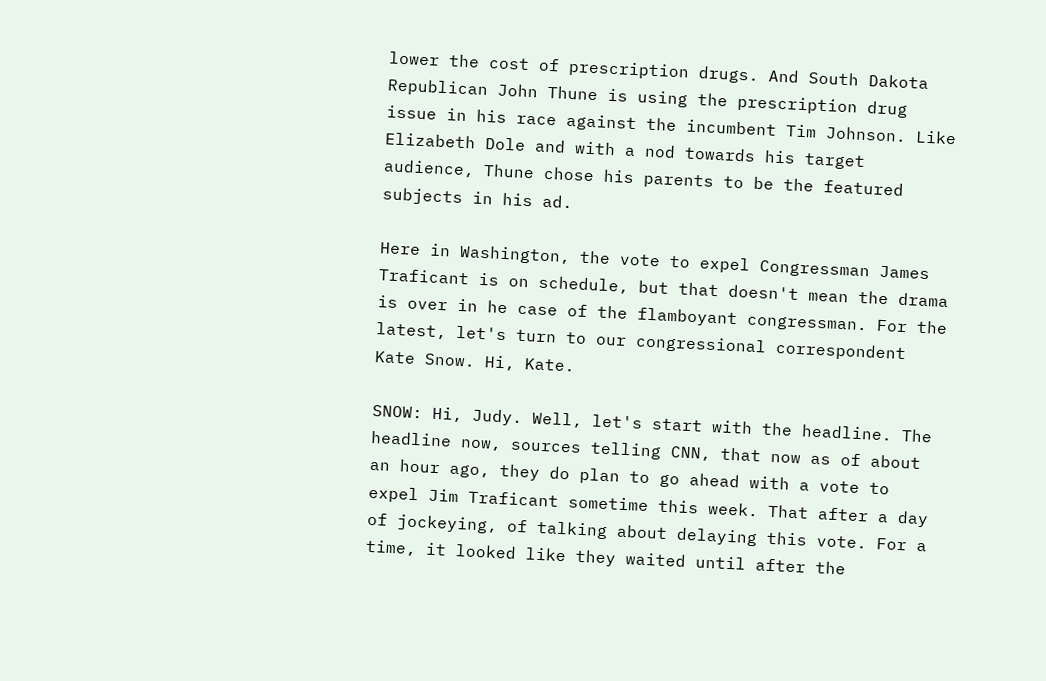lower the cost of prescription drugs. And South Dakota Republican John Thune is using the prescription drug issue in his race against the incumbent Tim Johnson. Like Elizabeth Dole and with a nod towards his target audience, Thune chose his parents to be the featured subjects in his ad.

Here in Washington, the vote to expel Congressman James Traficant is on schedule, but that doesn't mean the drama is over in he case of the flamboyant congressman. For the latest, let's turn to our congressional correspondent Kate Snow. Hi, Kate.

SNOW: Hi, Judy. Well, let's start with the headline. The headline now, sources telling CNN, that now as of about an hour ago, they do plan to go ahead with a vote to expel Jim Traficant sometime this week. That after a day of jockeying, of talking about delaying this vote. For a time, it looked like they waited until after the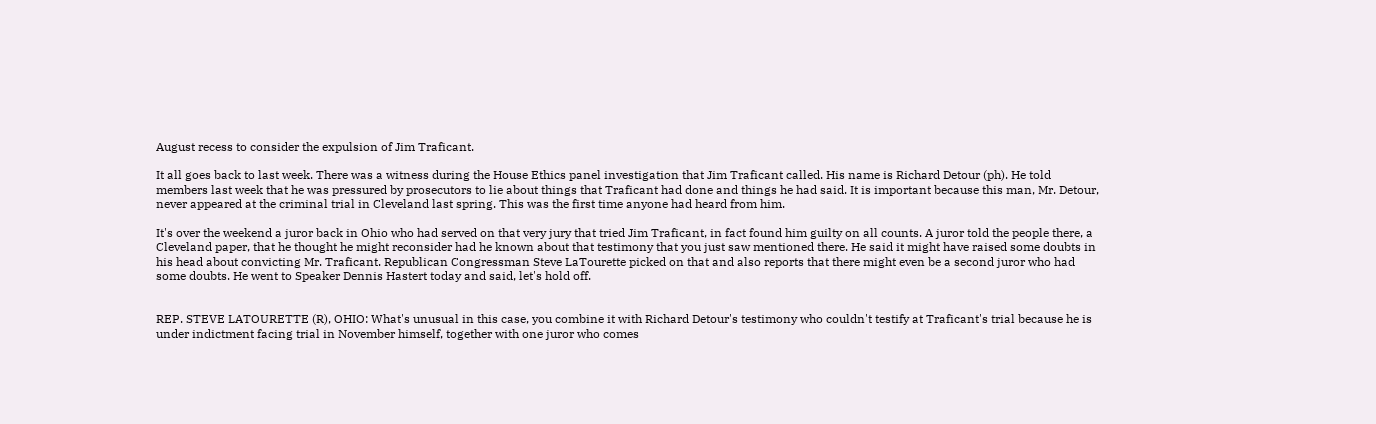August recess to consider the expulsion of Jim Traficant.

It all goes back to last week. There was a witness during the House Ethics panel investigation that Jim Traficant called. His name is Richard Detour (ph). He told members last week that he was pressured by prosecutors to lie about things that Traficant had done and things he had said. It is important because this man, Mr. Detour, never appeared at the criminal trial in Cleveland last spring. This was the first time anyone had heard from him.

It's over the weekend a juror back in Ohio who had served on that very jury that tried Jim Traficant, in fact found him guilty on all counts. A juror told the people there, a Cleveland paper, that he thought he might reconsider had he known about that testimony that you just saw mentioned there. He said it might have raised some doubts in his head about convicting Mr. Traficant. Republican Congressman Steve LaTourette picked on that and also reports that there might even be a second juror who had some doubts. He went to Speaker Dennis Hastert today and said, let's hold off.


REP. STEVE LATOURETTE (R), OHIO: What's unusual in this case, you combine it with Richard Detour's testimony who couldn't testify at Traficant's trial because he is under indictment facing trial in November himself, together with one juror who comes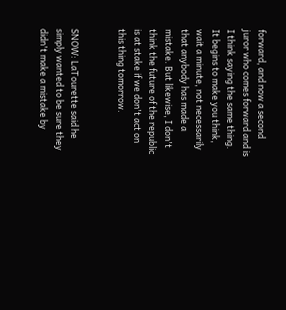forward, and now a second juror who comes forward and is I think saying the same thing. It begins to make you think, wait a minute, not necessarily that anybody has made a mistake. But likewise, I don't think the future of the republic is at stake if we don't act on this thing tomorrow.


SNOW: LaTourette said he simply wanted to be sure they didn't make a mistake by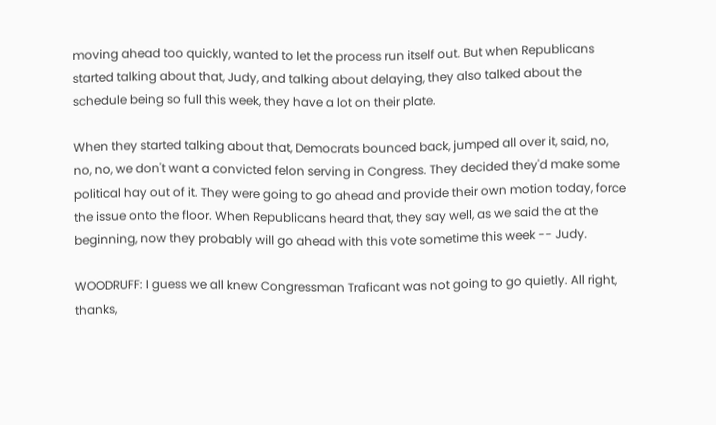moving ahead too quickly, wanted to let the process run itself out. But when Republicans started talking about that, Judy, and talking about delaying, they also talked about the schedule being so full this week, they have a lot on their plate.

When they started talking about that, Democrats bounced back, jumped all over it, said, no, no, no, we don't want a convicted felon serving in Congress. They decided they'd make some political hay out of it. They were going to go ahead and provide their own motion today, force the issue onto the floor. When Republicans heard that, they say well, as we said the at the beginning, now they probably will go ahead with this vote sometime this week -- Judy.

WOODRUFF: I guess we all knew Congressman Traficant was not going to go quietly. All right, thanks,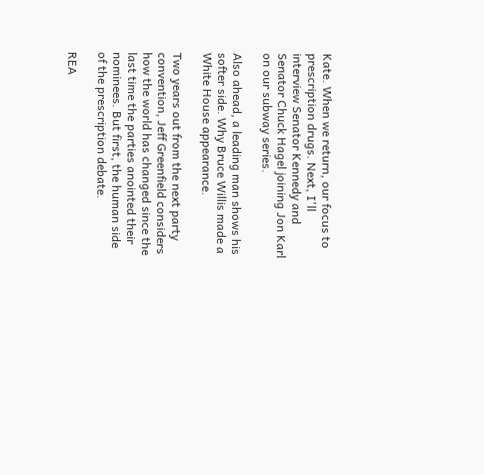Kate. When we return, our focus to prescription drugs. Next, I'll interview Senator Kennedy and Senator Chuck Hagel joining Jon Karl on our subway series.

Also ahead, a leading man shows his softer side. Why Bruce Willis made a White House appearance.

Two years out from the next party convention, Jeff Greenfield considers how the world has changed since the last time the parties anointed their nominees. But first, the human side of the prescription debate.

REA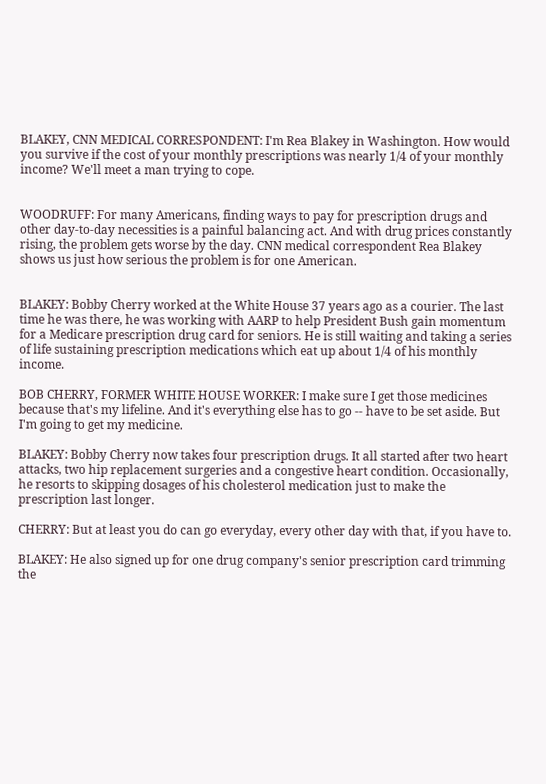BLAKEY, CNN MEDICAL CORRESPONDENT: I'm Rea Blakey in Washington. How would you survive if the cost of your monthly prescriptions was nearly 1/4 of your monthly income? We'll meet a man trying to cope.


WOODRUFF: For many Americans, finding ways to pay for prescription drugs and other day-to-day necessities is a painful balancing act. And with drug prices constantly rising, the problem gets worse by the day. CNN medical correspondent Rea Blakey shows us just how serious the problem is for one American.


BLAKEY: Bobby Cherry worked at the White House 37 years ago as a courier. The last time he was there, he was working with AARP to help President Bush gain momentum for a Medicare prescription drug card for seniors. He is still waiting and taking a series of life sustaining prescription medications which eat up about 1/4 of his monthly income.

BOB CHERRY, FORMER WHITE HOUSE WORKER: I make sure I get those medicines because that's my lifeline. And it's everything else has to go -- have to be set aside. But I'm going to get my medicine.

BLAKEY: Bobby Cherry now takes four prescription drugs. It all started after two heart attacks, two hip replacement surgeries and a congestive heart condition. Occasionally, he resorts to skipping dosages of his cholesterol medication just to make the prescription last longer.

CHERRY: But at least you do can go everyday, every other day with that, if you have to.

BLAKEY: He also signed up for one drug company's senior prescription card trimming the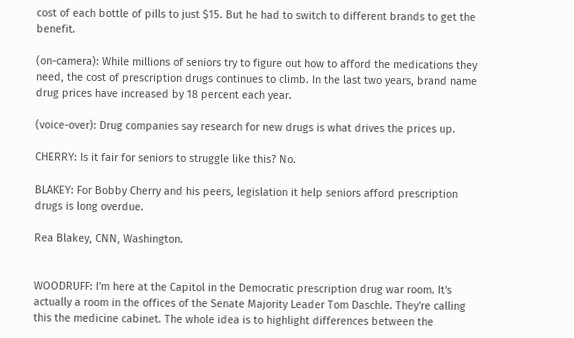cost of each bottle of pills to just $15. But he had to switch to different brands to get the benefit.

(on-camera): While millions of seniors try to figure out how to afford the medications they need, the cost of prescription drugs continues to climb. In the last two years, brand name drug prices have increased by 18 percent each year.

(voice-over): Drug companies say research for new drugs is what drives the prices up.

CHERRY: Is it fair for seniors to struggle like this? No.

BLAKEY: For Bobby Cherry and his peers, legislation it help seniors afford prescription drugs is long overdue.

Rea Blakey, CNN, Washington.


WOODRUFF: I'm here at the Capitol in the Democratic prescription drug war room. It's actually a room in the offices of the Senate Majority Leader Tom Daschle. They're calling this the medicine cabinet. The whole idea is to highlight differences between the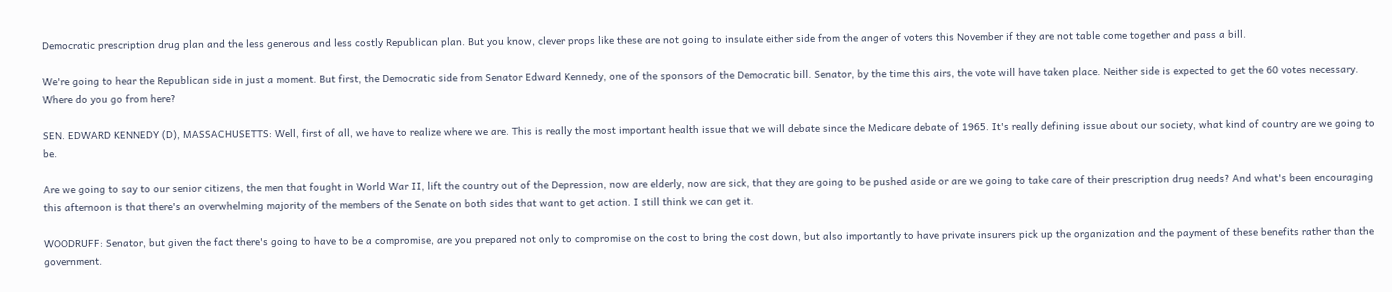Democratic prescription drug plan and the less generous and less costly Republican plan. But you know, clever props like these are not going to insulate either side from the anger of voters this November if they are not table come together and pass a bill.

We're going to hear the Republican side in just a moment. But first, the Democratic side from Senator Edward Kennedy, one of the sponsors of the Democratic bill. Senator, by the time this airs, the vote will have taken place. Neither side is expected to get the 60 votes necessary. Where do you go from here?

SEN. EDWARD KENNEDY (D), MASSACHUSETTS: Well, first of all, we have to realize where we are. This is really the most important health issue that we will debate since the Medicare debate of 1965. It's really defining issue about our society, what kind of country are we going to be.

Are we going to say to our senior citizens, the men that fought in World War II, lift the country out of the Depression, now are elderly, now are sick, that they are going to be pushed aside or are we going to take care of their prescription drug needs? And what's been encouraging this afternoon is that there's an overwhelming majority of the members of the Senate on both sides that want to get action. I still think we can get it.

WOODRUFF: Senator, but given the fact there's going to have to be a compromise, are you prepared not only to compromise on the cost to bring the cost down, but also importantly to have private insurers pick up the organization and the payment of these benefits rather than the government.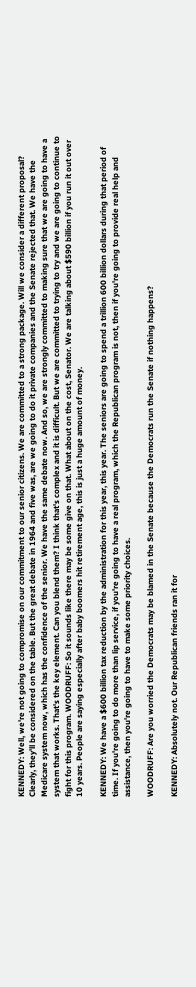KENNEDY: Well, we're not going to compromise on our commitment to our senior citizens. We are committed to a strong package. Will we consider a different proposal? Clearly, they'll be considered on the table. But the great debate in 1964 and five was, are we going to do it private companies and the Senate rejected that. We have the Medicare system now, which has the confidence of the senior. We have the same debate now. And so, we are strongly committed to making sure that we are going to have a system that works. That's the key element. Can you blend them? I think that's complex and it is difficult. But we are committed to trying to try and we are going to continue to fight for this program. WOODRUFF: So it sounds like there may be some give on that. What about on the cost, Senator. We are talking about $590 billion if you run it out over 10 years. People are saying especially after baby boomers hit retirement age, this is just a huge amount of money.

KENNEDY: We have a $600 billion tax reduction by the administration for this year, this year. The seniors are going to spend a trillion 600 billion dollars during that period of time. If you're going to do more than lip service, if you're going to have a real program, which the Republican program is not, then if you're going to provide real help and assistance, then you're going to have to make some priority choices.

WOODRUFF: Are you worried the Democrats may be blamed in the Senate because the Democrats run the Senate if nothing happens?

KENNEDY: Absolutely not. Our Republican friends ran it for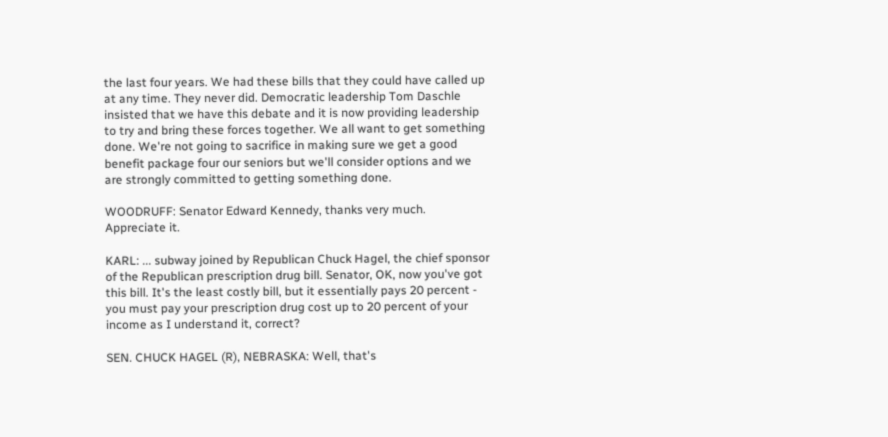the last four years. We had these bills that they could have called up at any time. They never did. Democratic leadership Tom Daschle insisted that we have this debate and it is now providing leadership to try and bring these forces together. We all want to get something done. We're not going to sacrifice in making sure we get a good benefit package four our seniors but we'll consider options and we are strongly committed to getting something done.

WOODRUFF: Senator Edward Kennedy, thanks very much. Appreciate it.

KARL: ... subway joined by Republican Chuck Hagel, the chief sponsor of the Republican prescription drug bill. Senator, OK, now you've got this bill. It's the least costly bill, but it essentially pays 20 percent - you must pay your prescription drug cost up to 20 percent of your income as I understand it, correct?

SEN. CHUCK HAGEL (R), NEBRASKA: Well, that's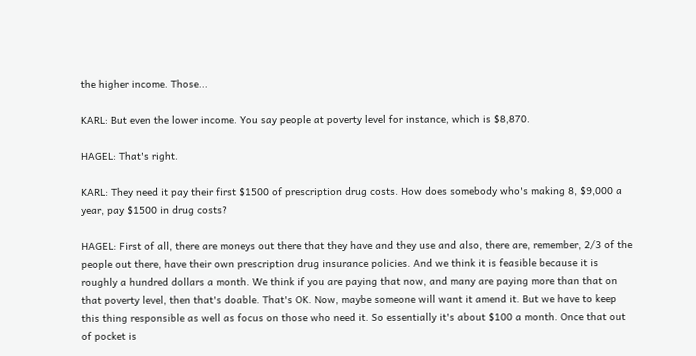the higher income. Those...

KARL: But even the lower income. You say people at poverty level for instance, which is $8,870.

HAGEL: That's right.

KARL: They need it pay their first $1500 of prescription drug costs. How does somebody who's making 8, $9,000 a year, pay $1500 in drug costs?

HAGEL: First of all, there are moneys out there that they have and they use and also, there are, remember, 2/3 of the people out there, have their own prescription drug insurance policies. And we think it is feasible because it is roughly a hundred dollars a month. We think if you are paying that now, and many are paying more than that on that poverty level, then that's doable. That's OK. Now, maybe someone will want it amend it. But we have to keep this thing responsible as well as focus on those who need it. So essentially it's about $100 a month. Once that out of pocket is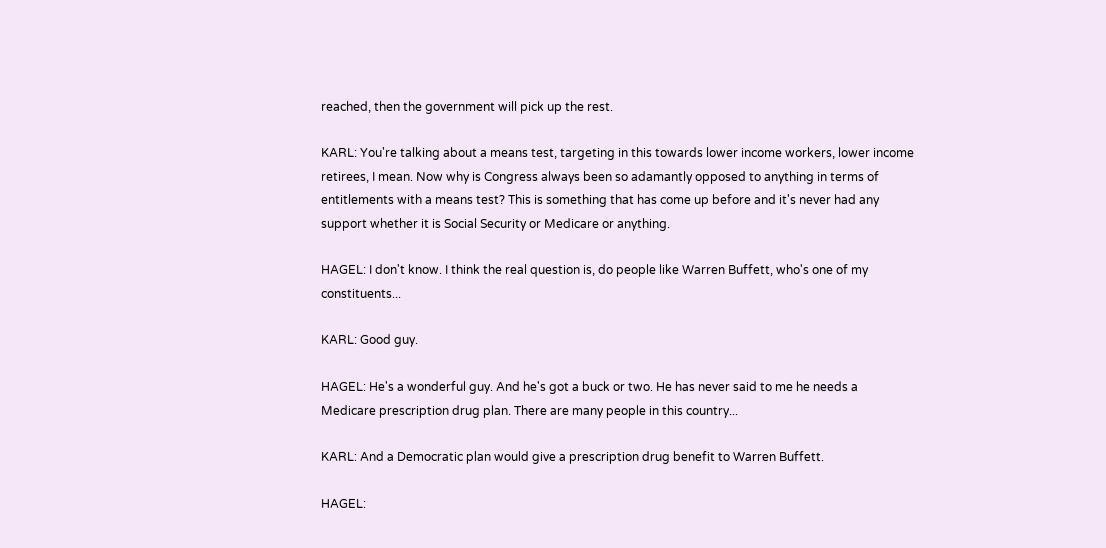reached, then the government will pick up the rest.

KARL: You're talking about a means test, targeting in this towards lower income workers, lower income retirees, I mean. Now why is Congress always been so adamantly opposed to anything in terms of entitlements with a means test? This is something that has come up before and it's never had any support whether it is Social Security or Medicare or anything.

HAGEL: I don't know. I think the real question is, do people like Warren Buffett, who's one of my constituents...

KARL: Good guy.

HAGEL: He's a wonderful guy. And he's got a buck or two. He has never said to me he needs a Medicare prescription drug plan. There are many people in this country...

KARL: And a Democratic plan would give a prescription drug benefit to Warren Buffett.

HAGEL: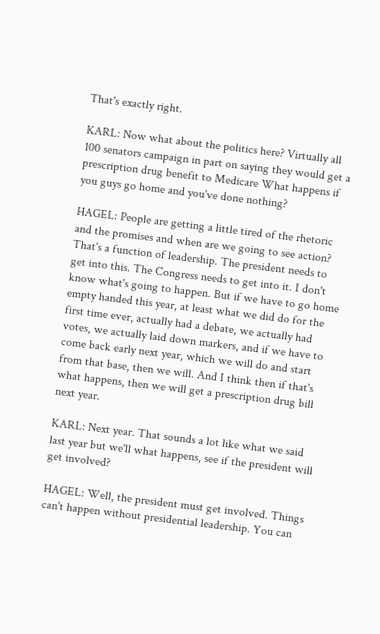That's exactly right.

KARL: Now what about the politics here? Virtually all 100 senators campaign in part on saying they would get a prescription drug benefit to Medicare What happens if you guys go home and you've done nothing?

HAGEL: People are getting a little tired of the rhetoric and the promises and when are we going to see action? That's a function of leadership. The president needs to get into this. The Congress needs to get into it. I don't know what's going to happen. But if we have to go home empty handed this year, at least what we did do for the first time ever, actually had a debate, we actually had votes, we actually laid down markers, and if we have to come back early next year, which we will do and start from that base, then we will. And I think then if that's what happens, then we will get a prescription drug bill next year.

KARL: Next year. That sounds a lot like what we said last year but we'll what happens, see if the president will get involved?

HAGEL: Well, the president must get involved. Things can't happen without presidential leadership. You can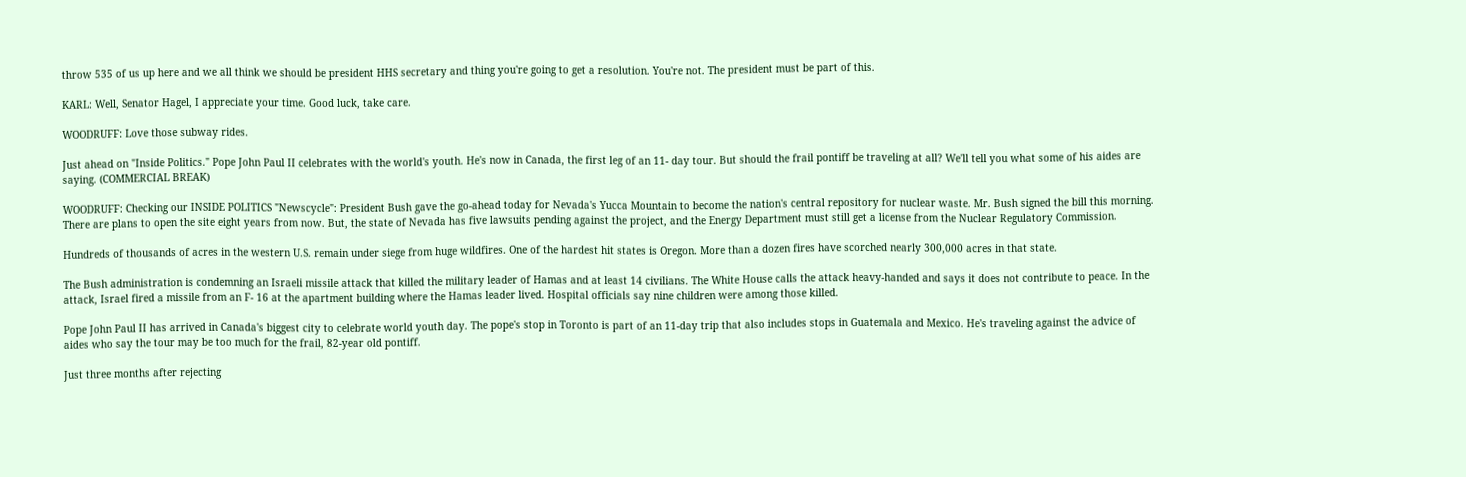throw 535 of us up here and we all think we should be president HHS secretary and thing you're going to get a resolution. You're not. The president must be part of this.

KARL: Well, Senator Hagel, I appreciate your time. Good luck, take care.

WOODRUFF: Love those subway rides.

Just ahead on "Inside Politics." Pope John Paul II celebrates with the world's youth. He's now in Canada, the first leg of an 11- day tour. But should the frail pontiff be traveling at all? We'll tell you what some of his aides are saying. (COMMERCIAL BREAK)

WOODRUFF: Checking our INSIDE POLITICS "Newscycle": President Bush gave the go-ahead today for Nevada's Yucca Mountain to become the nation's central repository for nuclear waste. Mr. Bush signed the bill this morning. There are plans to open the site eight years from now. But, the state of Nevada has five lawsuits pending against the project, and the Energy Department must still get a license from the Nuclear Regulatory Commission.

Hundreds of thousands of acres in the western U.S. remain under siege from huge wildfires. One of the hardest hit states is Oregon. More than a dozen fires have scorched nearly 300,000 acres in that state.

The Bush administration is condemning an Israeli missile attack that killed the military leader of Hamas and at least 14 civilians. The White House calls the attack heavy-handed and says it does not contribute to peace. In the attack, Israel fired a missile from an F- 16 at the apartment building where the Hamas leader lived. Hospital officials say nine children were among those killed.

Pope John Paul II has arrived in Canada's biggest city to celebrate world youth day. The pope's stop in Toronto is part of an 11-day trip that also includes stops in Guatemala and Mexico. He's traveling against the advice of aides who say the tour may be too much for the frail, 82-year old pontiff.

Just three months after rejecting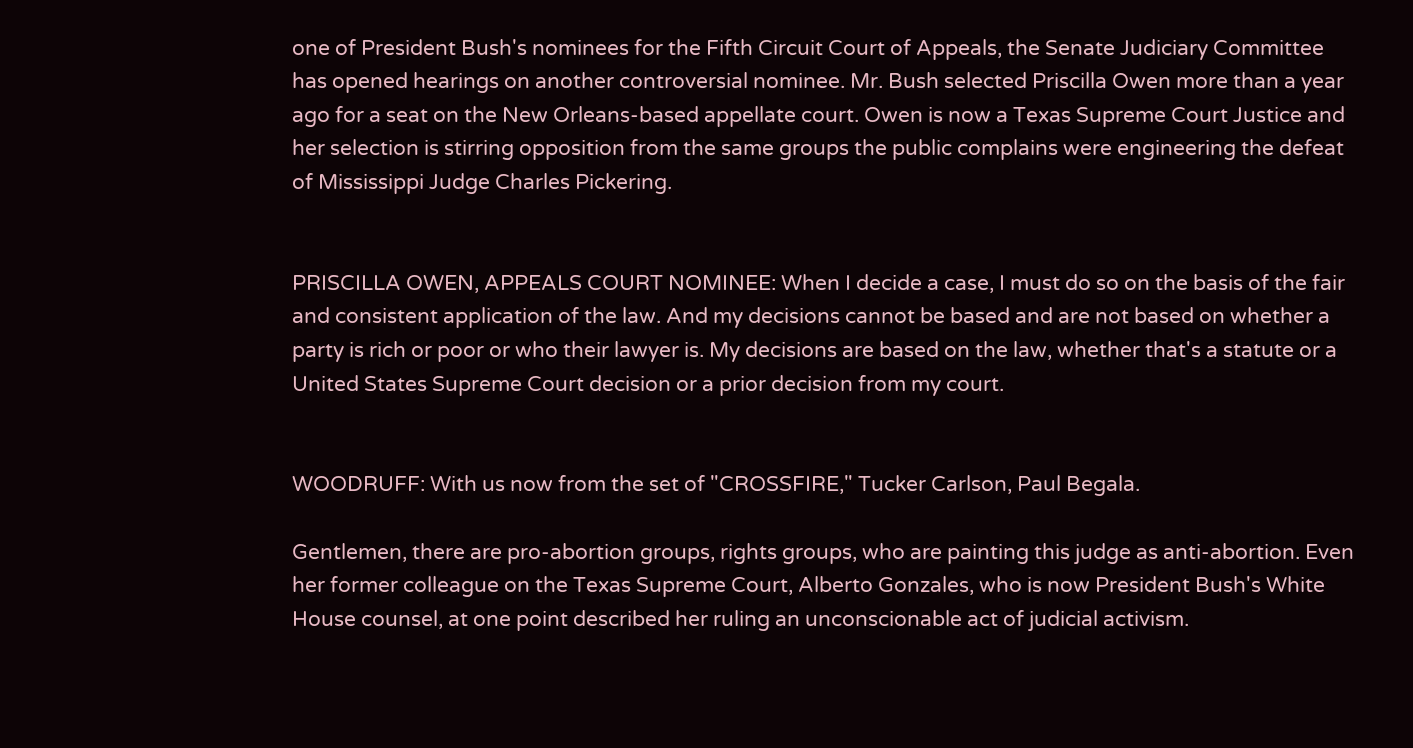one of President Bush's nominees for the Fifth Circuit Court of Appeals, the Senate Judiciary Committee has opened hearings on another controversial nominee. Mr. Bush selected Priscilla Owen more than a year ago for a seat on the New Orleans-based appellate court. Owen is now a Texas Supreme Court Justice and her selection is stirring opposition from the same groups the public complains were engineering the defeat of Mississippi Judge Charles Pickering.


PRISCILLA OWEN, APPEALS COURT NOMINEE: When I decide a case, I must do so on the basis of the fair and consistent application of the law. And my decisions cannot be based and are not based on whether a party is rich or poor or who their lawyer is. My decisions are based on the law, whether that's a statute or a United States Supreme Court decision or a prior decision from my court.


WOODRUFF: With us now from the set of "CROSSFIRE," Tucker Carlson, Paul Begala.

Gentlemen, there are pro-abortion groups, rights groups, who are painting this judge as anti-abortion. Even her former colleague on the Texas Supreme Court, Alberto Gonzales, who is now President Bush's White House counsel, at one point described her ruling an unconscionable act of judicial activism.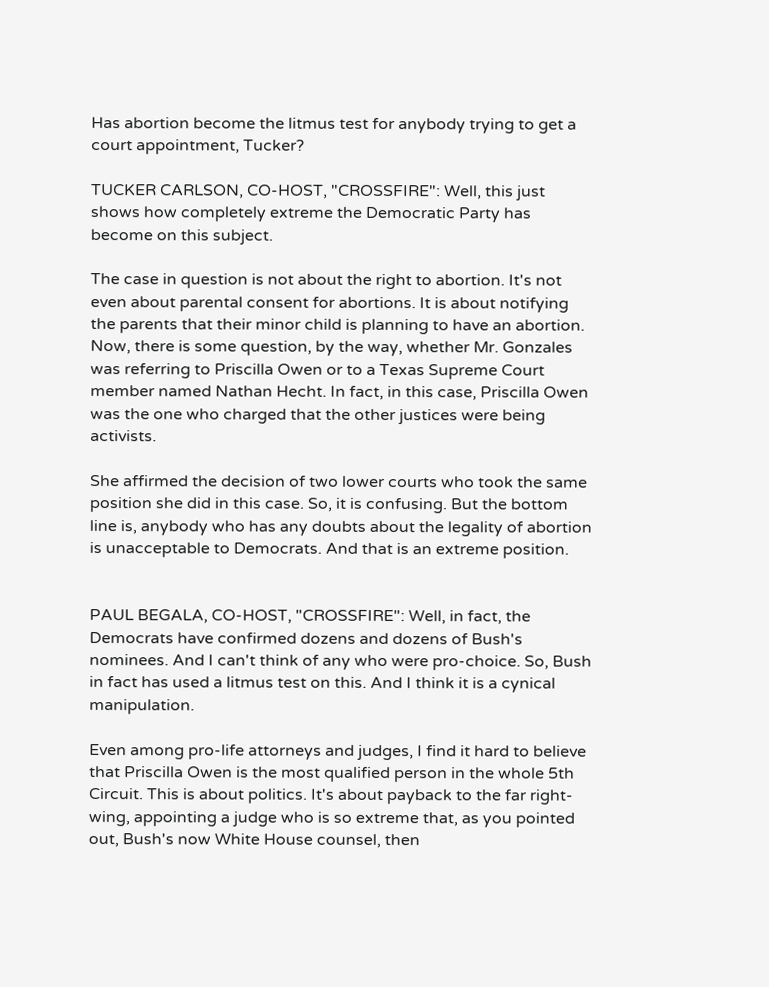Has abortion become the litmus test for anybody trying to get a court appointment, Tucker?

TUCKER CARLSON, CO-HOST, "CROSSFIRE": Well, this just shows how completely extreme the Democratic Party has become on this subject.

The case in question is not about the right to abortion. It's not even about parental consent for abortions. It is about notifying the parents that their minor child is planning to have an abortion. Now, there is some question, by the way, whether Mr. Gonzales was referring to Priscilla Owen or to a Texas Supreme Court member named Nathan Hecht. In fact, in this case, Priscilla Owen was the one who charged that the other justices were being activists.

She affirmed the decision of two lower courts who took the same position she did in this case. So, it is confusing. But the bottom line is, anybody who has any doubts about the legality of abortion is unacceptable to Democrats. And that is an extreme position.


PAUL BEGALA, CO-HOST, "CROSSFIRE": Well, in fact, the Democrats have confirmed dozens and dozens of Bush's nominees. And I can't think of any who were pro-choice. So, Bush in fact has used a litmus test on this. And I think it is a cynical manipulation.

Even among pro-life attorneys and judges, I find it hard to believe that Priscilla Owen is the most qualified person in the whole 5th Circuit. This is about politics. It's about payback to the far right-wing, appointing a judge who is so extreme that, as you pointed out, Bush's now White House counsel, then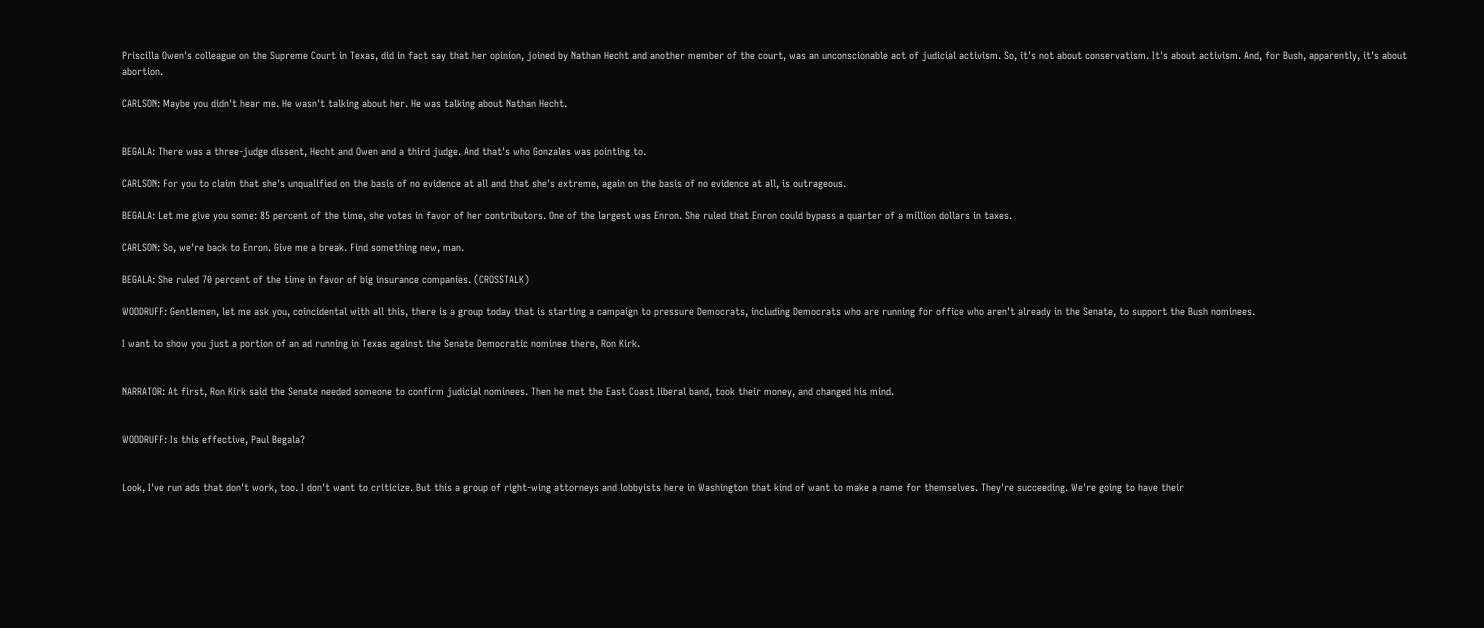Priscilla Owen's colleague on the Supreme Court in Texas, did in fact say that her opinion, joined by Nathan Hecht and another member of the court, was an unconscionable act of judicial activism. So, it's not about conservatism. It's about activism. And, for Bush, apparently, it's about abortion.

CARLSON: Maybe you didn't hear me. He wasn't talking about her. He was talking about Nathan Hecht.


BEGALA: There was a three-judge dissent, Hecht and Owen and a third judge. And that's who Gonzales was pointing to.

CARLSON: For you to claim that she's unqualified on the basis of no evidence at all and that she's extreme, again on the basis of no evidence at all, is outrageous.

BEGALA: Let me give you some: 85 percent of the time, she votes in favor of her contributors. One of the largest was Enron. She ruled that Enron could bypass a quarter of a million dollars in taxes.

CARLSON: So, we're back to Enron. Give me a break. Find something new, man.

BEGALA: She ruled 70 percent of the time in favor of big insurance companies. (CROSSTALK)

WOODRUFF: Gentlemen, let me ask you, coincidental with all this, there is a group today that is starting a campaign to pressure Democrats, including Democrats who are running for office who aren't already in the Senate, to support the Bush nominees.

I want to show you just a portion of an ad running in Texas against the Senate Democratic nominee there, Ron Kirk.


NARRATOR: At first, Ron Kirk said the Senate needed someone to confirm judicial nominees. Then he met the East Coast liberal band, took their money, and changed his mind.


WOODRUFF: Is this effective, Paul Begala?


Look, I've run ads that don't work, too. I don't want to criticize. But this a group of right-wing attorneys and lobbyists here in Washington that kind of want to make a name for themselves. They're succeeding. We're going to have their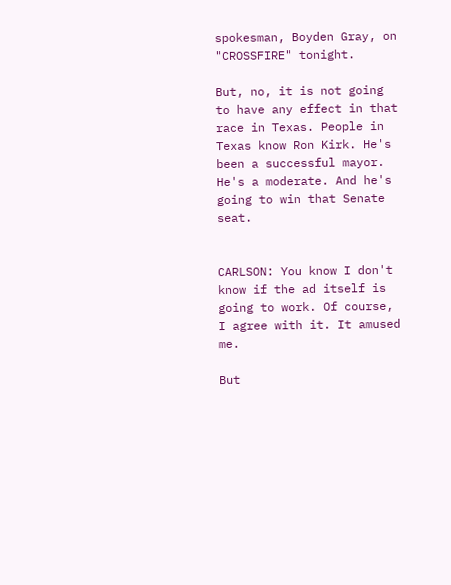spokesman, Boyden Gray, on "CROSSFIRE" tonight.

But, no, it is not going to have any effect in that race in Texas. People in Texas know Ron Kirk. He's been a successful mayor. He's a moderate. And he's going to win that Senate seat.


CARLSON: You know I don't know if the ad itself is going to work. Of course, I agree with it. It amused me.

But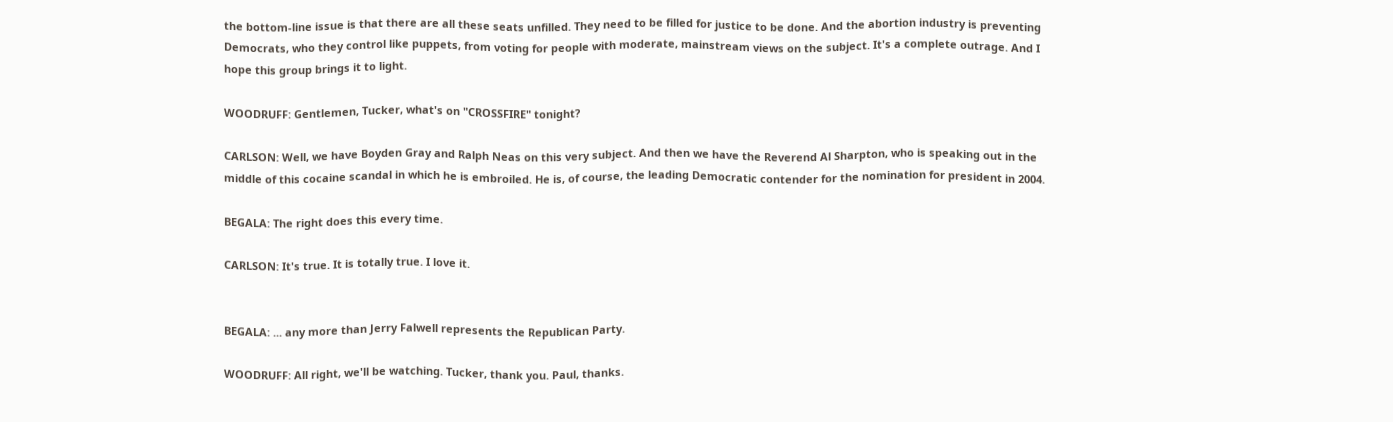the bottom-line issue is that there are all these seats unfilled. They need to be filled for justice to be done. And the abortion industry is preventing Democrats, who they control like puppets, from voting for people with moderate, mainstream views on the subject. It's a complete outrage. And I hope this group brings it to light.

WOODRUFF: Gentlemen, Tucker, what's on "CROSSFIRE" tonight?

CARLSON: Well, we have Boyden Gray and Ralph Neas on this very subject. And then we have the Reverend Al Sharpton, who is speaking out in the middle of this cocaine scandal in which he is embroiled. He is, of course, the leading Democratic contender for the nomination for president in 2004.

BEGALA: The right does this every time.

CARLSON: It's true. It is totally true. I love it.


BEGALA: ... any more than Jerry Falwell represents the Republican Party.

WOODRUFF: All right, we'll be watching. Tucker, thank you. Paul, thanks.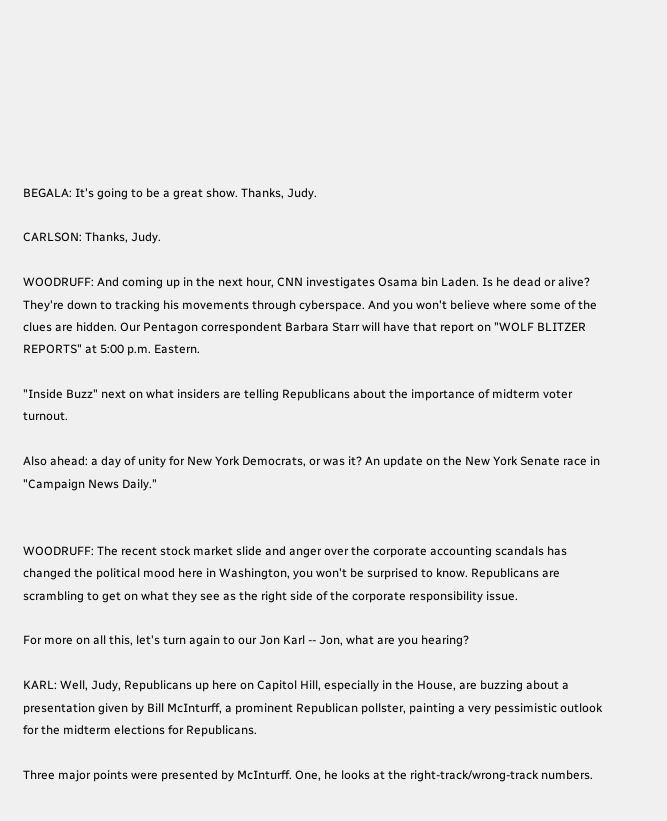BEGALA: It's going to be a great show. Thanks, Judy.

CARLSON: Thanks, Judy.

WOODRUFF: And coming up in the next hour, CNN investigates Osama bin Laden. Is he dead or alive? They're down to tracking his movements through cyberspace. And you won't believe where some of the clues are hidden. Our Pentagon correspondent Barbara Starr will have that report on "WOLF BLITZER REPORTS" at 5:00 p.m. Eastern.

"Inside Buzz" next on what insiders are telling Republicans about the importance of midterm voter turnout.

Also ahead: a day of unity for New York Democrats, or was it? An update on the New York Senate race in "Campaign News Daily."


WOODRUFF: The recent stock market slide and anger over the corporate accounting scandals has changed the political mood here in Washington, you won't be surprised to know. Republicans are scrambling to get on what they see as the right side of the corporate responsibility issue.

For more on all this, let's turn again to our Jon Karl -- Jon, what are you hearing?

KARL: Well, Judy, Republicans up here on Capitol Hill, especially in the House, are buzzing about a presentation given by Bill McInturff, a prominent Republican pollster, painting a very pessimistic outlook for the midterm elections for Republicans.

Three major points were presented by McInturff. One, he looks at the right-track/wrong-track numbers.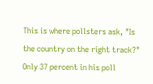This is where pollsters ask, "Is the country on the right track?" Only 37 percent in his poll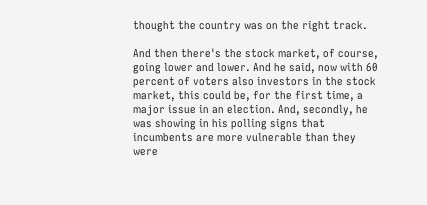thought the country was on the right track.

And then there's the stock market, of course, going lower and lower. And he said, now with 60 percent of voters also investors in the stock market, this could be, for the first time, a major issue in an election. And, secondly, he was showing in his polling signs that incumbents are more vulnerable than they were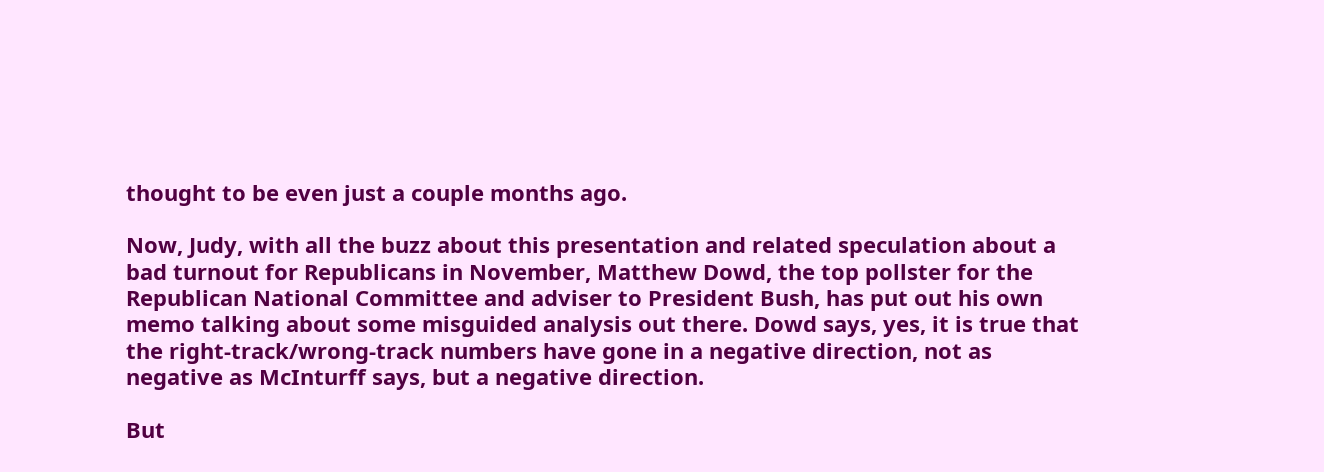thought to be even just a couple months ago.

Now, Judy, with all the buzz about this presentation and related speculation about a bad turnout for Republicans in November, Matthew Dowd, the top pollster for the Republican National Committee and adviser to President Bush, has put out his own memo talking about some misguided analysis out there. Dowd says, yes, it is true that the right-track/wrong-track numbers have gone in a negative direction, not as negative as McInturff says, but a negative direction.

But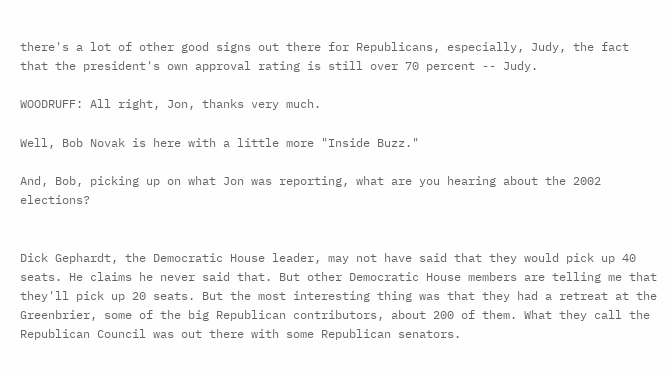there's a lot of other good signs out there for Republicans, especially, Judy, the fact that the president's own approval rating is still over 70 percent -- Judy.

WOODRUFF: All right, Jon, thanks very much.

Well, Bob Novak is here with a little more "Inside Buzz."

And, Bob, picking up on what Jon was reporting, what are you hearing about the 2002 elections?


Dick Gephardt, the Democratic House leader, may not have said that they would pick up 40 seats. He claims he never said that. But other Democratic House members are telling me that they'll pick up 20 seats. But the most interesting thing was that they had a retreat at the Greenbrier, some of the big Republican contributors, about 200 of them. What they call the Republican Council was out there with some Republican senators.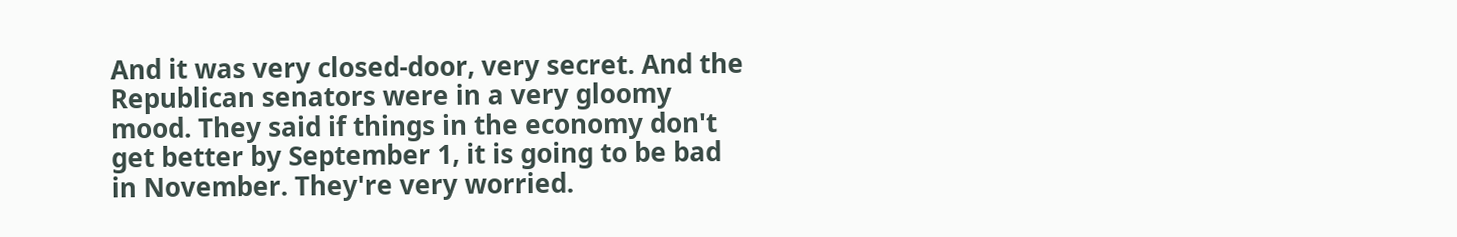And it was very closed-door, very secret. And the Republican senators were in a very gloomy mood. They said if things in the economy don't get better by September 1, it is going to be bad in November. They're very worried.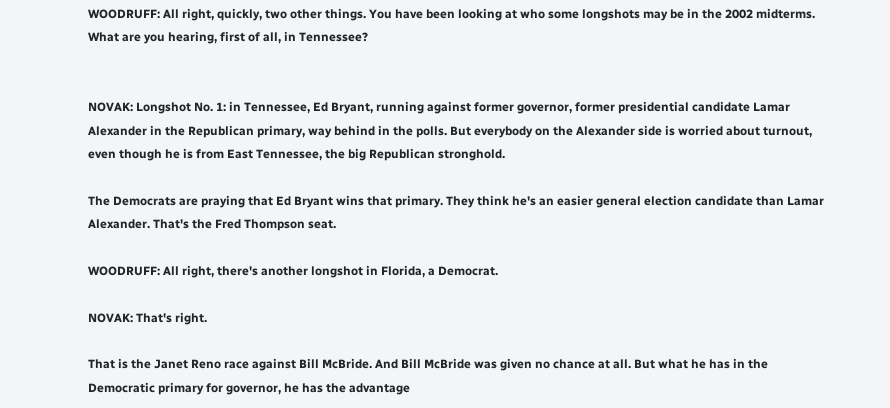WOODRUFF: All right, quickly, two other things. You have been looking at who some longshots may be in the 2002 midterms. What are you hearing, first of all, in Tennessee?


NOVAK: Longshot No. 1: in Tennessee, Ed Bryant, running against former governor, former presidential candidate Lamar Alexander in the Republican primary, way behind in the polls. But everybody on the Alexander side is worried about turnout, even though he is from East Tennessee, the big Republican stronghold.

The Democrats are praying that Ed Bryant wins that primary. They think he's an easier general election candidate than Lamar Alexander. That's the Fred Thompson seat.

WOODRUFF: All right, there's another longshot in Florida, a Democrat.

NOVAK: That's right.

That is the Janet Reno race against Bill McBride. And Bill McBride was given no chance at all. But what he has in the Democratic primary for governor, he has the advantage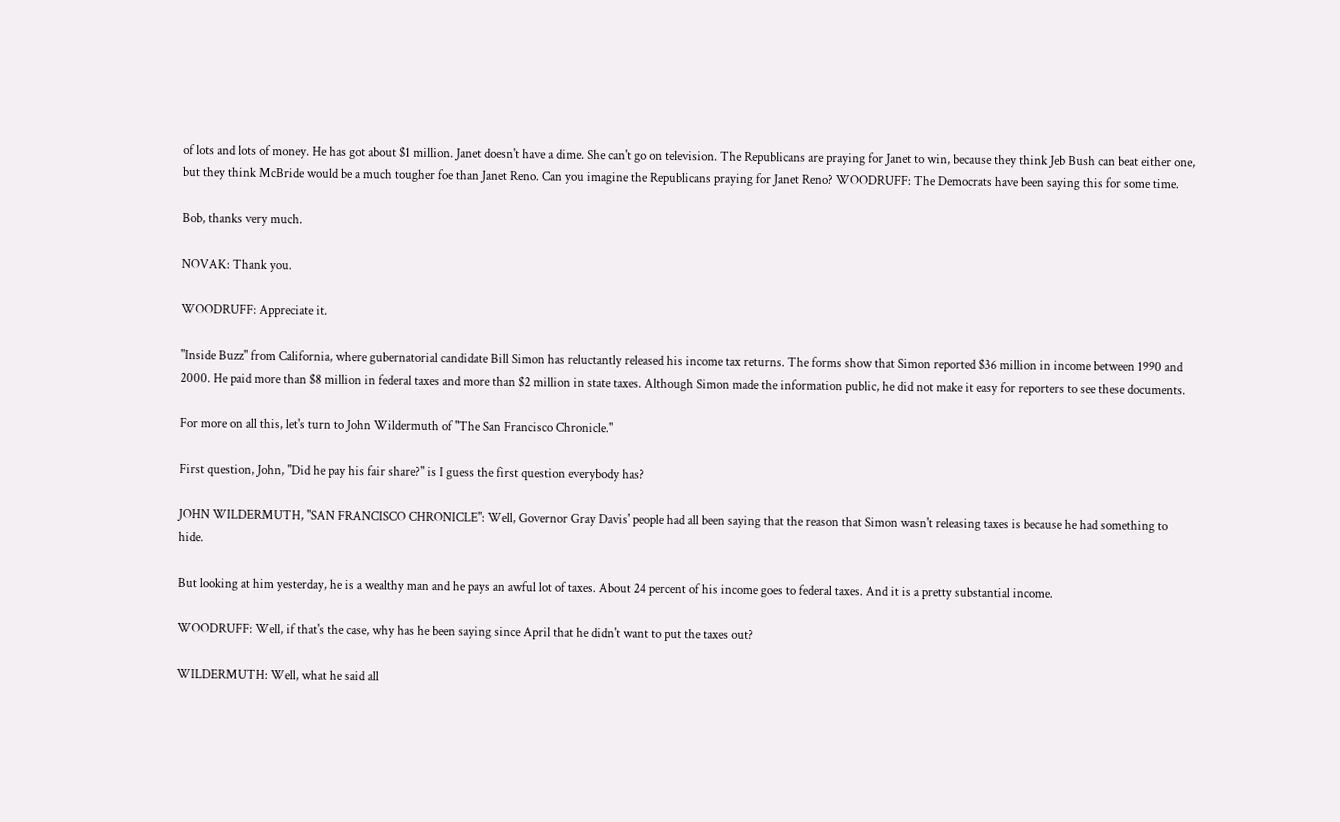of lots and lots of money. He has got about $1 million. Janet doesn't have a dime. She can't go on television. The Republicans are praying for Janet to win, because they think Jeb Bush can beat either one, but they think McBride would be a much tougher foe than Janet Reno. Can you imagine the Republicans praying for Janet Reno? WOODRUFF: The Democrats have been saying this for some time.

Bob, thanks very much.

NOVAK: Thank you.

WOODRUFF: Appreciate it.

"Inside Buzz" from California, where gubernatorial candidate Bill Simon has reluctantly released his income tax returns. The forms show that Simon reported $36 million in income between 1990 and 2000. He paid more than $8 million in federal taxes and more than $2 million in state taxes. Although Simon made the information public, he did not make it easy for reporters to see these documents.

For more on all this, let's turn to John Wildermuth of "The San Francisco Chronicle."

First question, John, "Did he pay his fair share?" is I guess the first question everybody has?

JOHN WILDERMUTH, "SAN FRANCISCO CHRONICLE": Well, Governor Gray Davis' people had all been saying that the reason that Simon wasn't releasing taxes is because he had something to hide.

But looking at him yesterday, he is a wealthy man and he pays an awful lot of taxes. About 24 percent of his income goes to federal taxes. And it is a pretty substantial income.

WOODRUFF: Well, if that's the case, why has he been saying since April that he didn't want to put the taxes out?

WILDERMUTH: Well, what he said all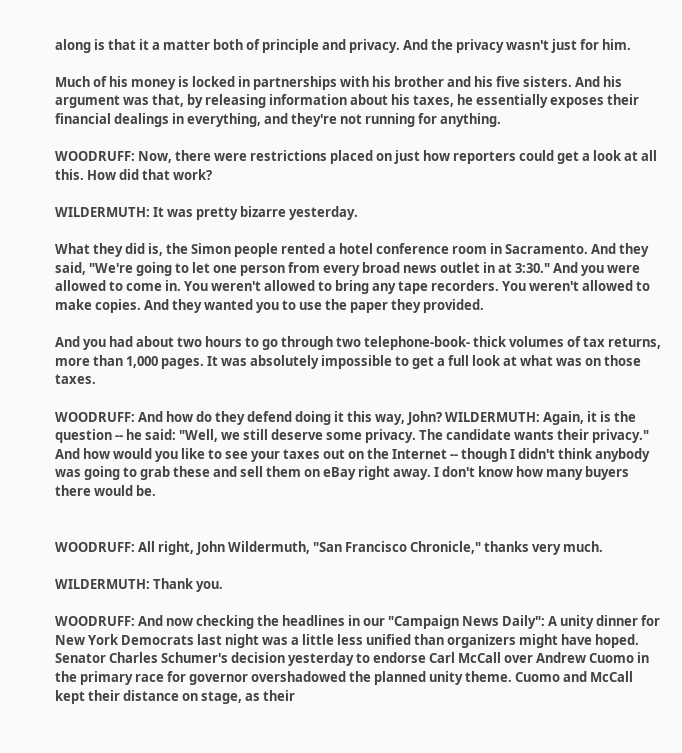along is that it a matter both of principle and privacy. And the privacy wasn't just for him.

Much of his money is locked in partnerships with his brother and his five sisters. And his argument was that, by releasing information about his taxes, he essentially exposes their financial dealings in everything, and they're not running for anything.

WOODRUFF: Now, there were restrictions placed on just how reporters could get a look at all this. How did that work?

WILDERMUTH: It was pretty bizarre yesterday.

What they did is, the Simon people rented a hotel conference room in Sacramento. And they said, "We're going to let one person from every broad news outlet in at 3:30." And you were allowed to come in. You weren't allowed to bring any tape recorders. You weren't allowed to make copies. And they wanted you to use the paper they provided.

And you had about two hours to go through two telephone-book- thick volumes of tax returns, more than 1,000 pages. It was absolutely impossible to get a full look at what was on those taxes.

WOODRUFF: And how do they defend doing it this way, John? WILDERMUTH: Again, it is the question -- he said: "Well, we still deserve some privacy. The candidate wants their privacy." And how would you like to see your taxes out on the Internet -- though I didn't think anybody was going to grab these and sell them on eBay right away. I don't know how many buyers there would be.


WOODRUFF: All right, John Wildermuth, "San Francisco Chronicle," thanks very much.

WILDERMUTH: Thank you.

WOODRUFF: And now checking the headlines in our "Campaign News Daily": A unity dinner for New York Democrats last night was a little less unified than organizers might have hoped. Senator Charles Schumer's decision yesterday to endorse Carl McCall over Andrew Cuomo in the primary race for governor overshadowed the planned unity theme. Cuomo and McCall kept their distance on stage, as their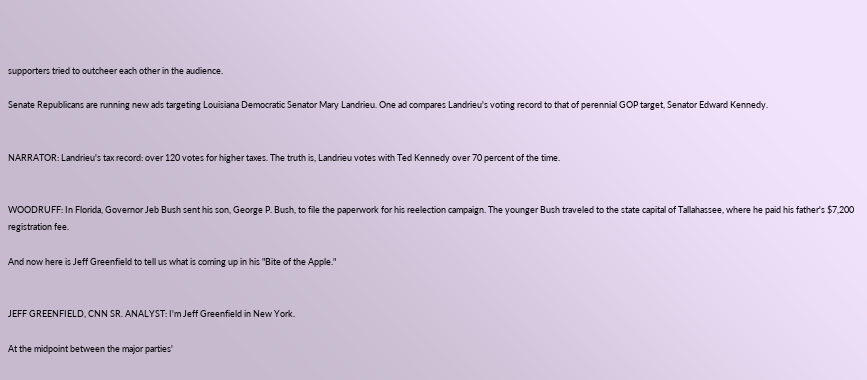supporters tried to outcheer each other in the audience.

Senate Republicans are running new ads targeting Louisiana Democratic Senator Mary Landrieu. One ad compares Landrieu's voting record to that of perennial GOP target, Senator Edward Kennedy.


NARRATOR: Landrieu's tax record: over 120 votes for higher taxes. The truth is, Landrieu votes with Ted Kennedy over 70 percent of the time.


WOODRUFF: In Florida, Governor Jeb Bush sent his son, George P. Bush, to file the paperwork for his reelection campaign. The younger Bush traveled to the state capital of Tallahassee, where he paid his father's $7,200 registration fee.

And now here is Jeff Greenfield to tell us what is coming up in his "Bite of the Apple."


JEFF GREENFIELD, CNN SR. ANALYST: I'm Jeff Greenfield in New York.

At the midpoint between the major parties'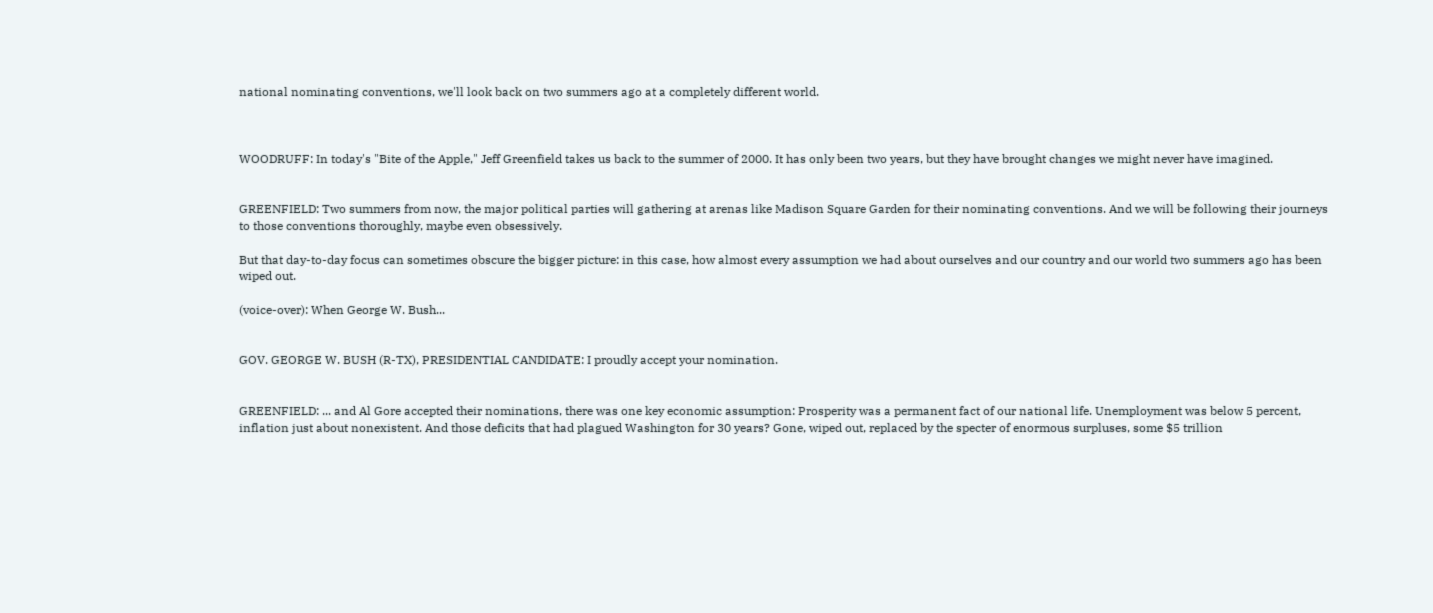national nominating conventions, we'll look back on two summers ago at a completely different world.



WOODRUFF: In today's "Bite of the Apple," Jeff Greenfield takes us back to the summer of 2000. It has only been two years, but they have brought changes we might never have imagined.


GREENFIELD: Two summers from now, the major political parties will gathering at arenas like Madison Square Garden for their nominating conventions. And we will be following their journeys to those conventions thoroughly, maybe even obsessively.

But that day-to-day focus can sometimes obscure the bigger picture: in this case, how almost every assumption we had about ourselves and our country and our world two summers ago has been wiped out.

(voice-over): When George W. Bush...


GOV. GEORGE W. BUSH (R-TX), PRESIDENTIAL CANDIDATE: I proudly accept your nomination.


GREENFIELD: ... and Al Gore accepted their nominations, there was one key economic assumption: Prosperity was a permanent fact of our national life. Unemployment was below 5 percent, inflation just about nonexistent. And those deficits that had plagued Washington for 30 years? Gone, wiped out, replaced by the specter of enormous surpluses, some $5 trillion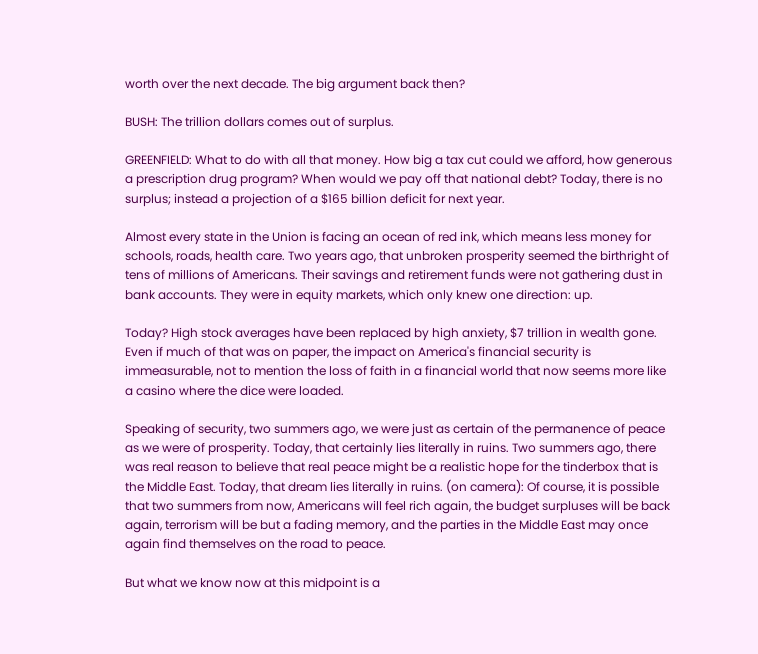worth over the next decade. The big argument back then?

BUSH: The trillion dollars comes out of surplus.

GREENFIELD: What to do with all that money. How big a tax cut could we afford, how generous a prescription drug program? When would we pay off that national debt? Today, there is no surplus; instead a projection of a $165 billion deficit for next year.

Almost every state in the Union is facing an ocean of red ink, which means less money for schools, roads, health care. Two years ago, that unbroken prosperity seemed the birthright of tens of millions of Americans. Their savings and retirement funds were not gathering dust in bank accounts. They were in equity markets, which only knew one direction: up.

Today? High stock averages have been replaced by high anxiety, $7 trillion in wealth gone. Even if much of that was on paper, the impact on America's financial security is immeasurable, not to mention the loss of faith in a financial world that now seems more like a casino where the dice were loaded.

Speaking of security, two summers ago, we were just as certain of the permanence of peace as we were of prosperity. Today, that certainly lies literally in ruins. Two summers ago, there was real reason to believe that real peace might be a realistic hope for the tinderbox that is the Middle East. Today, that dream lies literally in ruins. (on camera): Of course, it is possible that two summers from now, Americans will feel rich again, the budget surpluses will be back again, terrorism will be but a fading memory, and the parties in the Middle East may once again find themselves on the road to peace.

But what we know now at this midpoint is a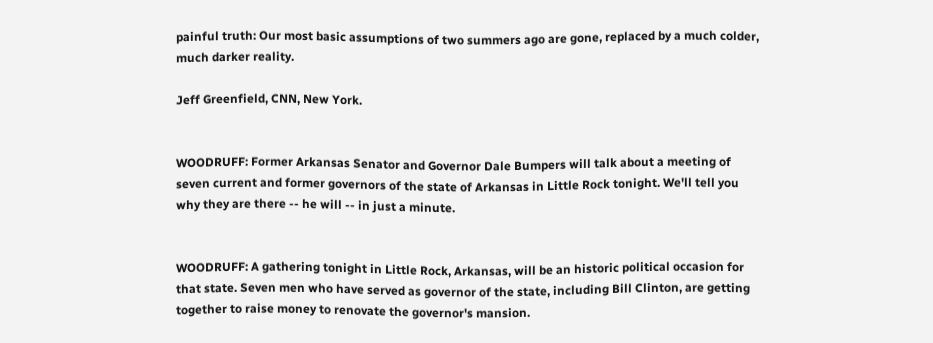painful truth: Our most basic assumptions of two summers ago are gone, replaced by a much colder, much darker reality.

Jeff Greenfield, CNN, New York.


WOODRUFF: Former Arkansas Senator and Governor Dale Bumpers will talk about a meeting of seven current and former governors of the state of Arkansas in Little Rock tonight. We'll tell you why they are there -- he will -- in just a minute.


WOODRUFF: A gathering tonight in Little Rock, Arkansas, will be an historic political occasion for that state. Seven men who have served as governor of the state, including Bill Clinton, are getting together to raise money to renovate the governor's mansion.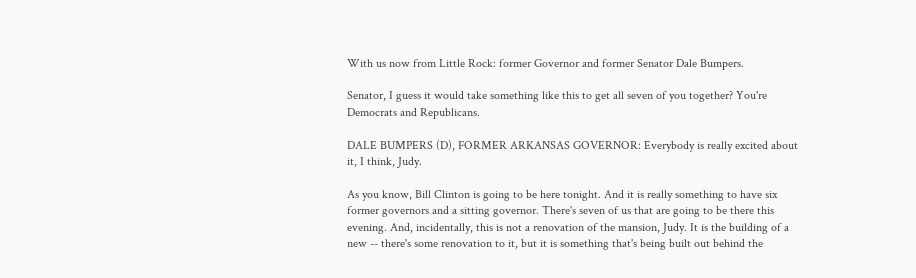With us now from Little Rock: former Governor and former Senator Dale Bumpers.

Senator, I guess it would take something like this to get all seven of you together? You're Democrats and Republicans.

DALE BUMPERS (D), FORMER ARKANSAS GOVERNOR: Everybody is really excited about it, I think, Judy.

As you know, Bill Clinton is going to be here tonight. And it is really something to have six former governors and a sitting governor. There's seven of us that are going to be there this evening. And, incidentally, this is not a renovation of the mansion, Judy. It is the building of a new -- there's some renovation to it, but it is something that's being built out behind the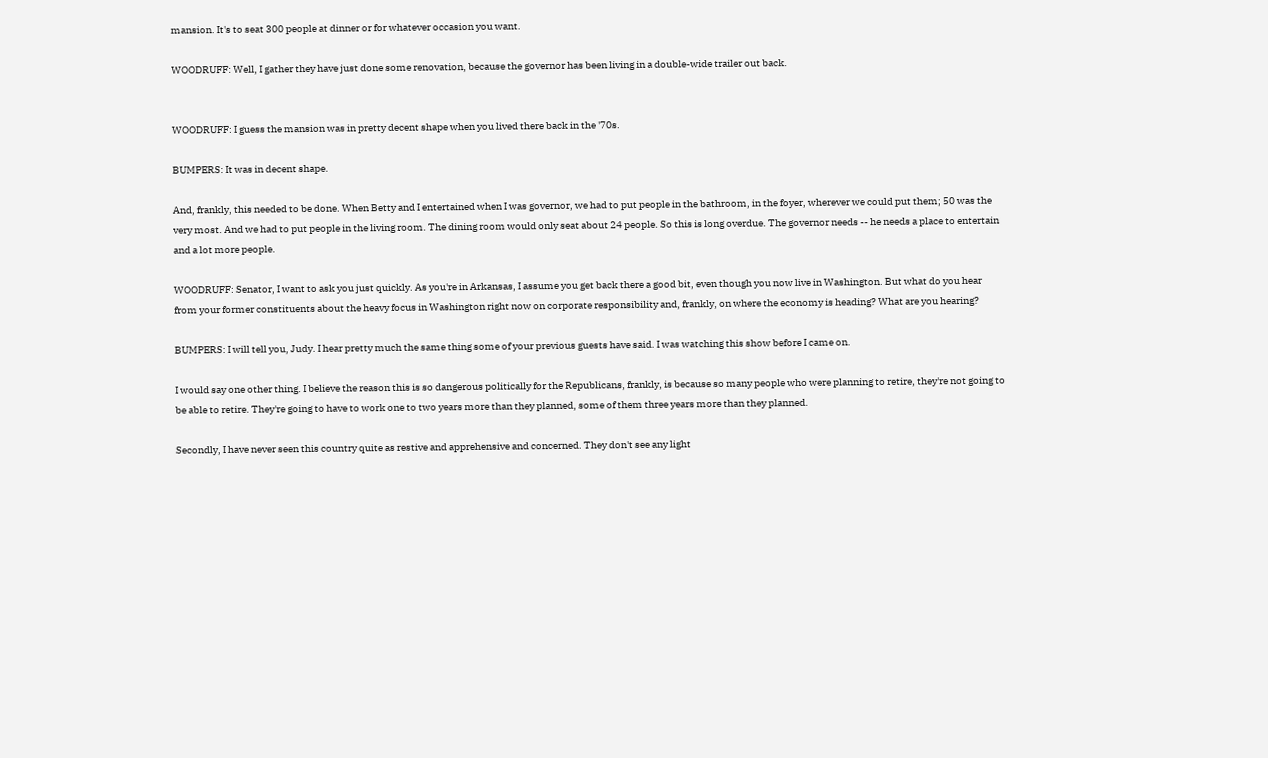mansion. It's to seat 300 people at dinner or for whatever occasion you want.

WOODRUFF: Well, I gather they have just done some renovation, because the governor has been living in a double-wide trailer out back.


WOODRUFF: I guess the mansion was in pretty decent shape when you lived there back in the '70s.

BUMPERS: It was in decent shape.

And, frankly, this needed to be done. When Betty and I entertained when I was governor, we had to put people in the bathroom, in the foyer, wherever we could put them; 50 was the very most. And we had to put people in the living room. The dining room would only seat about 24 people. So this is long overdue. The governor needs -- he needs a place to entertain and a lot more people.

WOODRUFF: Senator, I want to ask you just quickly. As you're in Arkansas, I assume you get back there a good bit, even though you now live in Washington. But what do you hear from your former constituents about the heavy focus in Washington right now on corporate responsibility and, frankly, on where the economy is heading? What are you hearing?

BUMPERS: I will tell you, Judy. I hear pretty much the same thing some of your previous guests have said. I was watching this show before I came on.

I would say one other thing. I believe the reason this is so dangerous politically for the Republicans, frankly, is because so many people who were planning to retire, they're not going to be able to retire. They're going to have to work one to two years more than they planned, some of them three years more than they planned.

Secondly, I have never seen this country quite as restive and apprehensive and concerned. They don't see any light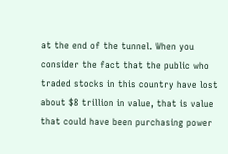at the end of the tunnel. When you consider the fact that the public who traded stocks in this country have lost about $8 trillion in value, that is value that could have been purchasing power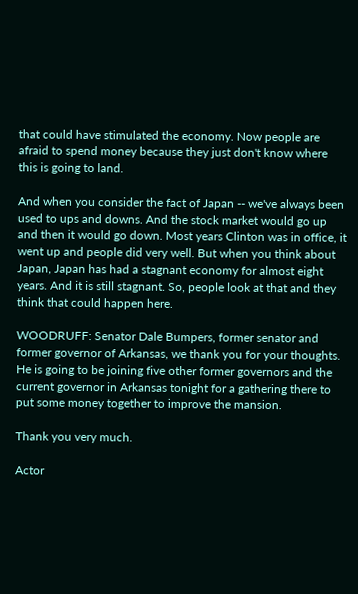that could have stimulated the economy. Now people are afraid to spend money because they just don't know where this is going to land.

And when you consider the fact of Japan -- we've always been used to ups and downs. And the stock market would go up and then it would go down. Most years Clinton was in office, it went up and people did very well. But when you think about Japan, Japan has had a stagnant economy for almost eight years. And it is still stagnant. So, people look at that and they think that could happen here.

WOODRUFF: Senator Dale Bumpers, former senator and former governor of Arkansas, we thank you for your thoughts. He is going to be joining five other former governors and the current governor in Arkansas tonight for a gathering there to put some money together to improve the mansion.

Thank you very much.

Actor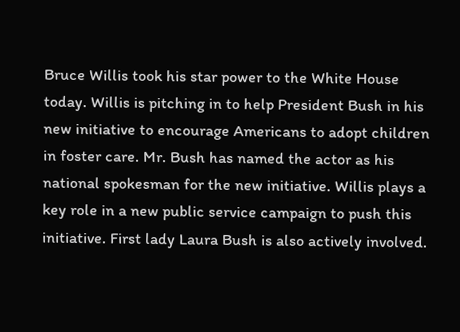Bruce Willis took his star power to the White House today. Willis is pitching in to help President Bush in his new initiative to encourage Americans to adopt children in foster care. Mr. Bush has named the actor as his national spokesman for the new initiative. Willis plays a key role in a new public service campaign to push this initiative. First lady Laura Bush is also actively involved.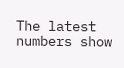The latest numbers show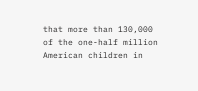that more than 130,000 of the one-half million American children in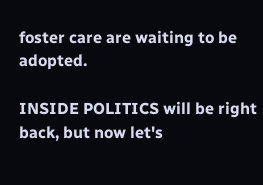foster care are waiting to be adopted.

INSIDE POLITICS will be right back, but now let's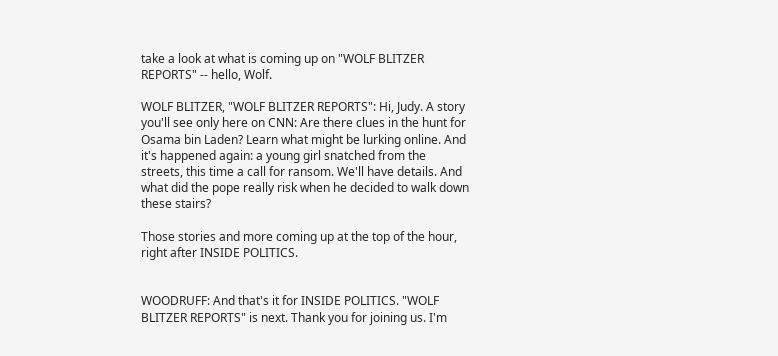take a look at what is coming up on "WOLF BLITZER REPORTS" -- hello, Wolf.

WOLF BLITZER, "WOLF BLITZER REPORTS": Hi, Judy. A story you'll see only here on CNN: Are there clues in the hunt for Osama bin Laden? Learn what might be lurking online. And it's happened again: a young girl snatched from the streets, this time a call for ransom. We'll have details. And what did the pope really risk when he decided to walk down these stairs?

Those stories and more coming up at the top of the hour, right after INSIDE POLITICS.


WOODRUFF: And that's it for INSIDE POLITICS. "WOLF BLITZER REPORTS" is next. Thank you for joining us. I'm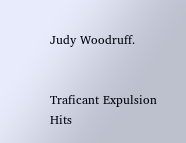Judy Woodruff.


Traficant Expulsion Hits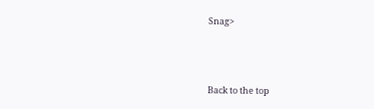Snag>



Back to the top